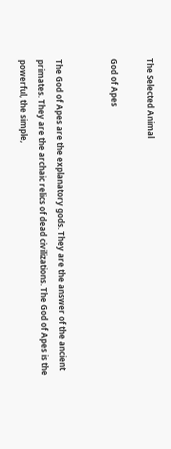The Selected Animal

God of Apes


The God of Apes are the explanatory gods. They are the answer of the ancient primates. They are the archaic relics of dead civilizations. The God of Apes is the powerful, the simple,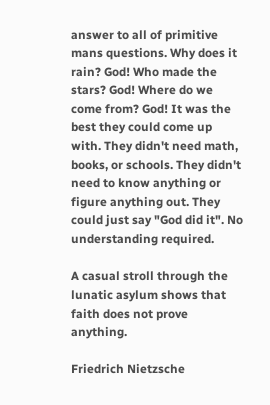answer to all of primitive mans questions. Why does it rain? God! Who made the stars? God! Where do we come from? God! It was the best they could come up with. They didn't need math, books, or schools. They didn't need to know anything or figure anything out. They could just say "God did it". No understanding required.

A casual stroll through the lunatic asylum shows that faith does not prove anything.

Friedrich Nietzsche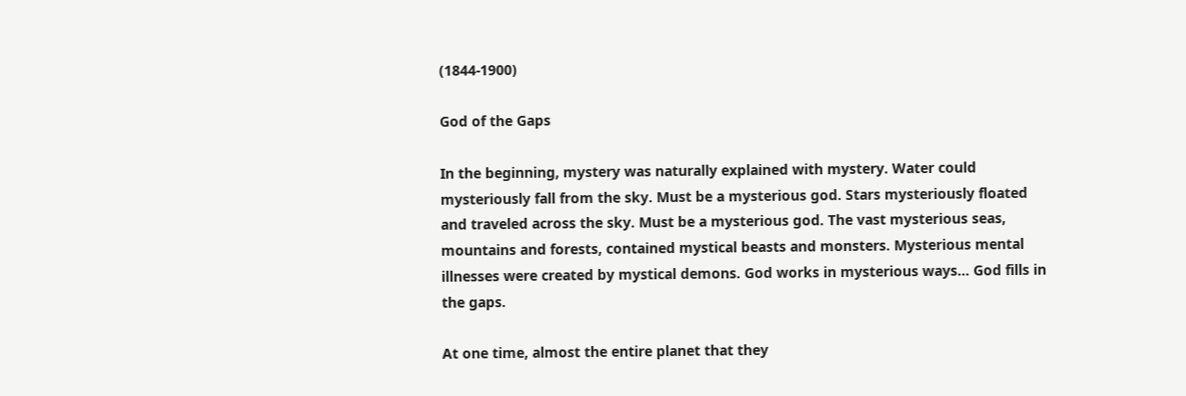(1844-1900)

God of the Gaps

In the beginning, mystery was naturally explained with mystery. Water could mysteriously fall from the sky. Must be a mysterious god. Stars mysteriously floated and traveled across the sky. Must be a mysterious god. The vast mysterious seas, mountains and forests, contained mystical beasts and monsters. Mysterious mental illnesses were created by mystical demons. God works in mysterious ways... God fills in the gaps.

At one time, almost the entire planet that they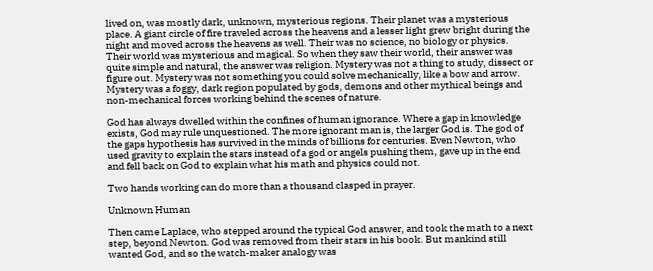lived on, was mostly dark, unknown, mysterious regions. Their planet was a mysterious place. A giant circle of fire traveled across the heavens and a lesser light grew bright during the night and moved across the heavens as well. Their was no science, no biology or physics. Their world was mysterious and magical. So when they saw their world, their answer was quite simple and natural, the answer was religion. Mystery was not a thing to study, dissect or figure out. Mystery was not something you could solve mechanically, like a bow and arrow. Mystery was a foggy, dark region populated by gods, demons and other mythical beings and non-mechanical forces working behind the scenes of nature.

God has always dwelled within the confines of human ignorance. Where a gap in knowledge exists, God may rule unquestioned. The more ignorant man is, the larger God is. The god of the gaps hypothesis has survived in the minds of billions for centuries. Even Newton, who used gravity to explain the stars instead of a god or angels pushing them, gave up in the end and fell back on God to explain what his math and physics could not.

Two hands working can do more than a thousand clasped in prayer.

Unknown Human

Then came Laplace, who stepped around the typical God answer, and took the math to a next step, beyond Newton. God was removed from their stars in his book. But mankind still wanted God, and so the watch-maker analogy was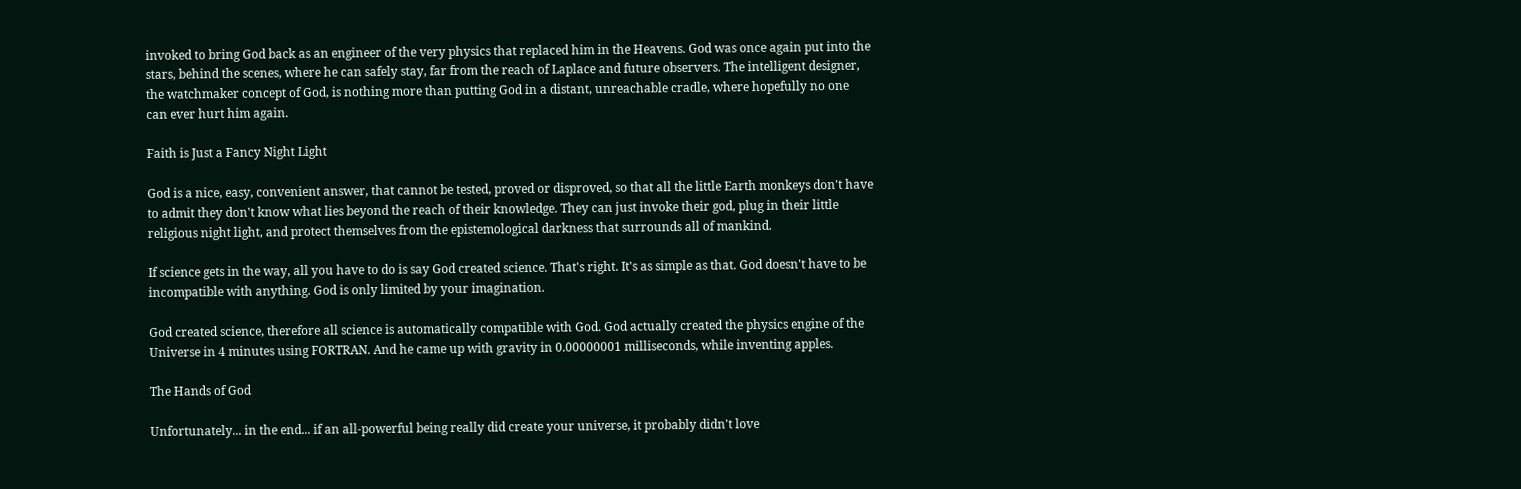invoked to bring God back as an engineer of the very physics that replaced him in the Heavens. God was once again put into the stars, behind the scenes, where he can safely stay, far from the reach of Laplace and future observers. The intelligent designer, the watchmaker concept of God, is nothing more than putting God in a distant, unreachable cradle, where hopefully no one can ever hurt him again.

Faith is Just a Fancy Night Light

God is a nice, easy, convenient answer, that cannot be tested, proved or disproved, so that all the little Earth monkeys don't have to admit they don't know what lies beyond the reach of their knowledge. They can just invoke their god, plug in their little religious night light, and protect themselves from the epistemological darkness that surrounds all of mankind.

If science gets in the way, all you have to do is say God created science. That's right. It's as simple as that. God doesn't have to be incompatible with anything. God is only limited by your imagination.

God created science, therefore all science is automatically compatible with God. God actually created the physics engine of the Universe in 4 minutes using FORTRAN. And he came up with gravity in 0.00000001 milliseconds, while inventing apples.

The Hands of God

Unfortunately... in the end... if an all-powerful being really did create your universe, it probably didn't love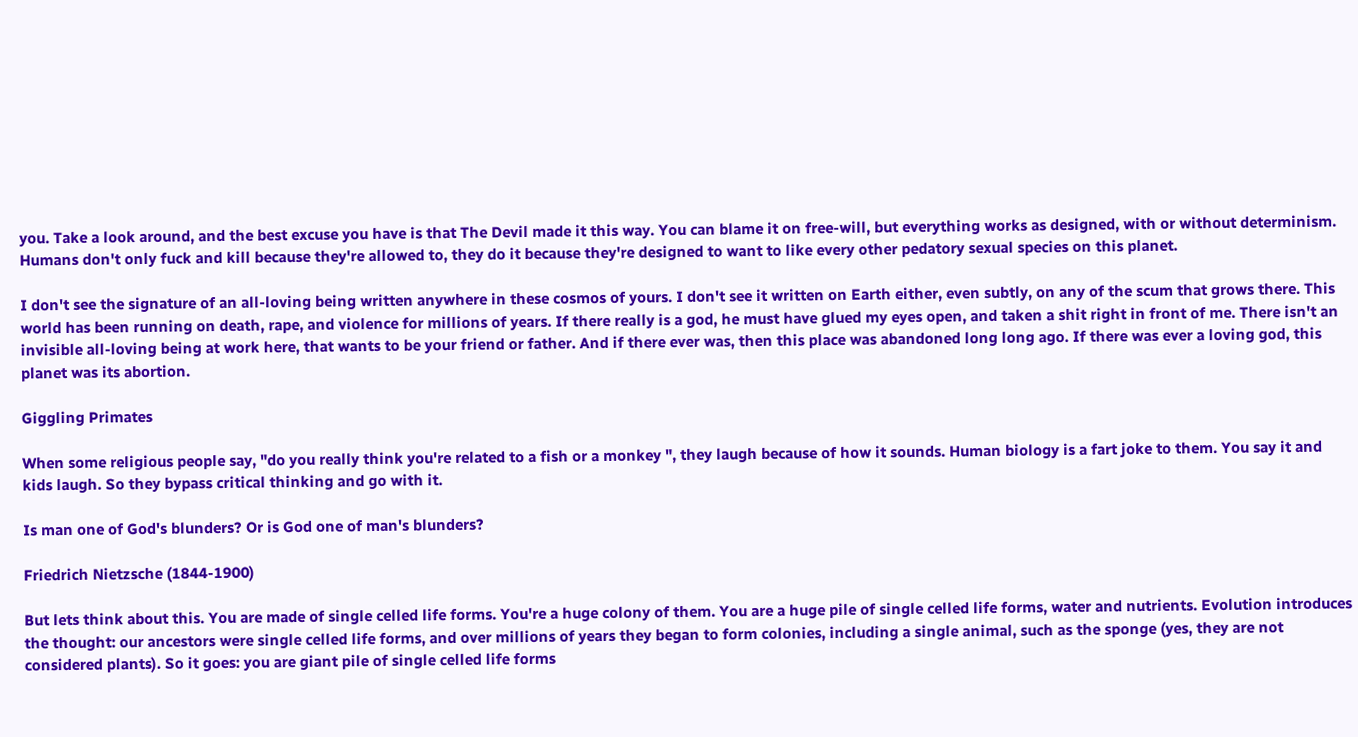you. Take a look around, and the best excuse you have is that The Devil made it this way. You can blame it on free-will, but everything works as designed, with or without determinism. Humans don't only fuck and kill because they're allowed to, they do it because they're designed to want to like every other pedatory sexual species on this planet.

I don't see the signature of an all-loving being written anywhere in these cosmos of yours. I don't see it written on Earth either, even subtly, on any of the scum that grows there. This world has been running on death, rape, and violence for millions of years. If there really is a god, he must have glued my eyes open, and taken a shit right in front of me. There isn't an invisible all-loving being at work here, that wants to be your friend or father. And if there ever was, then this place was abandoned long long ago. If there was ever a loving god, this planet was its abortion.

Giggling Primates

When some religious people say, "do you really think you're related to a fish or a monkey ", they laugh because of how it sounds. Human biology is a fart joke to them. You say it and kids laugh. So they bypass critical thinking and go with it.

Is man one of God's blunders? Or is God one of man's blunders?

Friedrich Nietzsche (1844-1900)

But lets think about this. You are made of single celled life forms. You're a huge colony of them. You are a huge pile of single celled life forms, water and nutrients. Evolution introduces the thought: our ancestors were single celled life forms, and over millions of years they began to form colonies, including a single animal, such as the sponge (yes, they are not considered plants). So it goes: you are giant pile of single celled life forms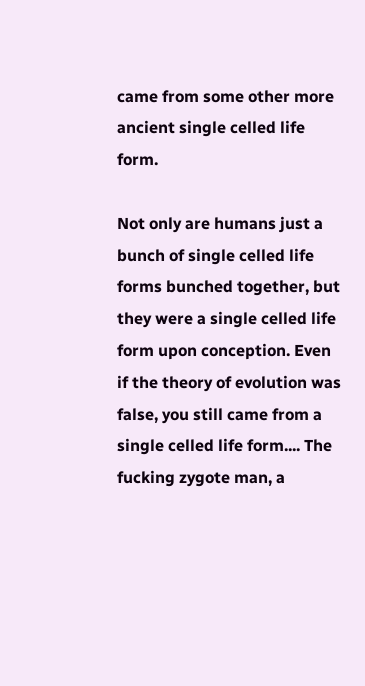came from some other more ancient single celled life form.

Not only are humans just a bunch of single celled life forms bunched together, but they were a single celled life form upon conception. Even if the theory of evolution was false, you still came from a single celled life form.... The fucking zygote man, a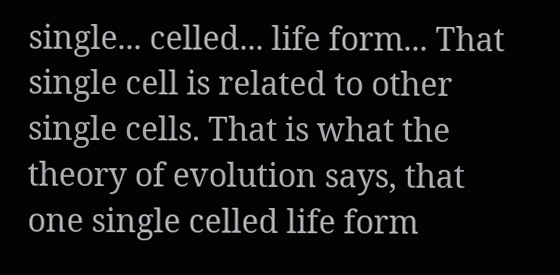single... celled... life form... That single cell is related to other single cells. That is what the theory of evolution says, that one single celled life form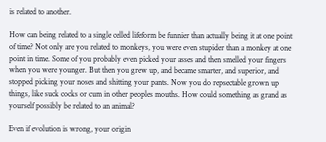is related to another.

How can being related to a single celled lifeform be funnier than actually being it at one point of time? Not only are you related to monkeys, you were even stupider than a monkey at one point in time. Some of you probably even picked your asses and then smelled your fingers when you were younger. But then you grew up, and became smarter, and superior, and stopped picking your noses and shitting your pants. Now you do repsectable grown up things, like suck cocks or cum in other peoples mouths. How could something as grand as yourself possibly be related to an animal?

Even if evolution is wrong, your origin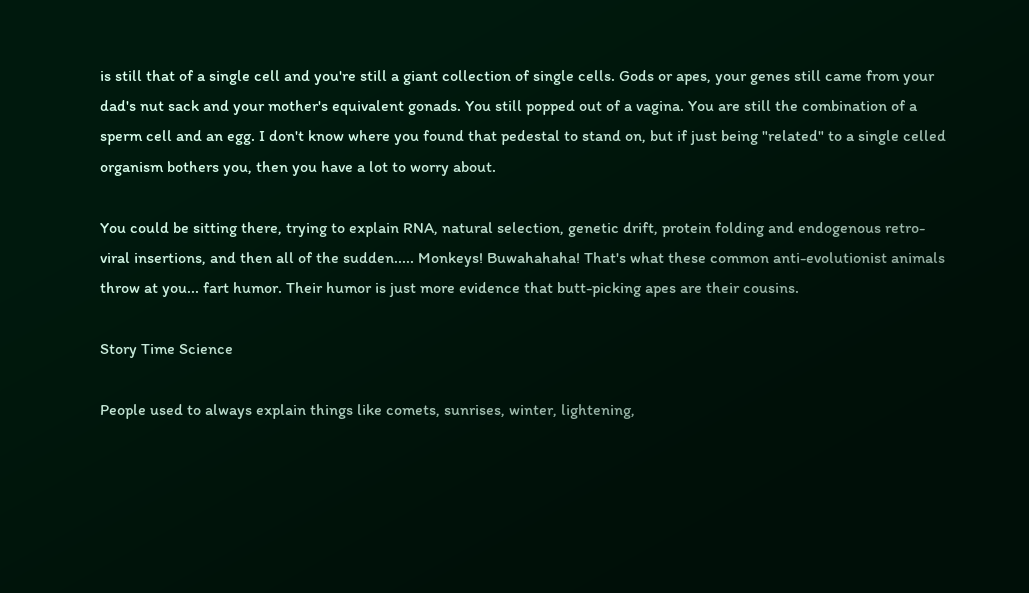is still that of a single cell and you're still a giant collection of single cells. Gods or apes, your genes still came from your dad's nut sack and your mother's equivalent gonads. You still popped out of a vagina. You are still the combination of a sperm cell and an egg. I don't know where you found that pedestal to stand on, but if just being "related" to a single celled organism bothers you, then you have a lot to worry about.

You could be sitting there, trying to explain RNA, natural selection, genetic drift, protein folding and endogenous retro-viral insertions, and then all of the sudden..... Monkeys! Buwahahaha! That's what these common anti-evolutionist animals throw at you... fart humor. Their humor is just more evidence that butt-picking apes are their cousins.

Story Time Science

People used to always explain things like comets, sunrises, winter, lightening,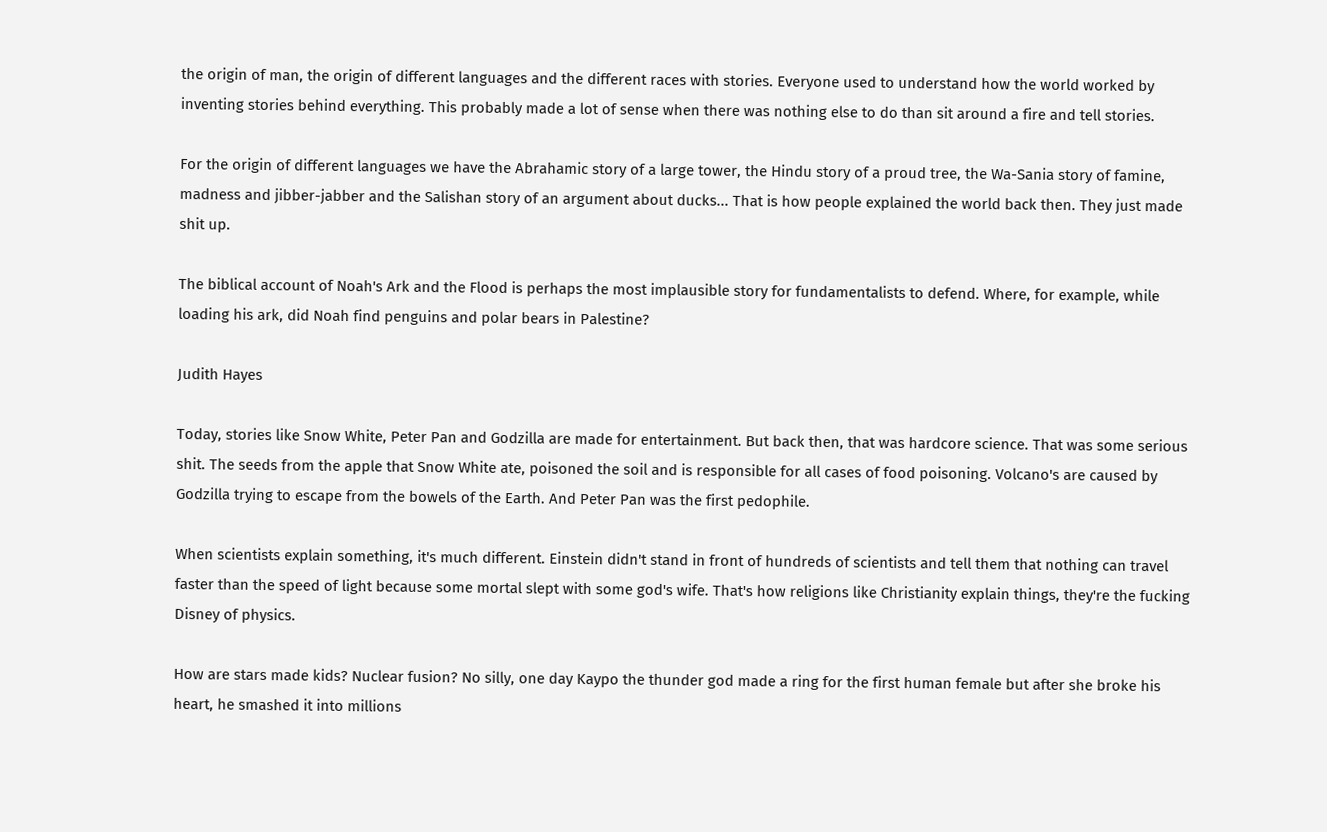the origin of man, the origin of different languages and the different races with stories. Everyone used to understand how the world worked by inventing stories behind everything. This probably made a lot of sense when there was nothing else to do than sit around a fire and tell stories.

For the origin of different languages we have the Abrahamic story of a large tower, the Hindu story of a proud tree, the Wa-Sania story of famine, madness and jibber-jabber and the Salishan story of an argument about ducks... That is how people explained the world back then. They just made shit up.

The biblical account of Noah's Ark and the Flood is perhaps the most implausible story for fundamentalists to defend. Where, for example, while loading his ark, did Noah find penguins and polar bears in Palestine?

Judith Hayes

Today, stories like Snow White, Peter Pan and Godzilla are made for entertainment. But back then, that was hardcore science. That was some serious shit. The seeds from the apple that Snow White ate, poisoned the soil and is responsible for all cases of food poisoning. Volcano's are caused by Godzilla trying to escape from the bowels of the Earth. And Peter Pan was the first pedophile.

When scientists explain something, it's much different. Einstein didn't stand in front of hundreds of scientists and tell them that nothing can travel faster than the speed of light because some mortal slept with some god's wife. That's how religions like Christianity explain things, they're the fucking Disney of physics.

How are stars made kids? Nuclear fusion? No silly, one day Kaypo the thunder god made a ring for the first human female but after she broke his heart, he smashed it into millions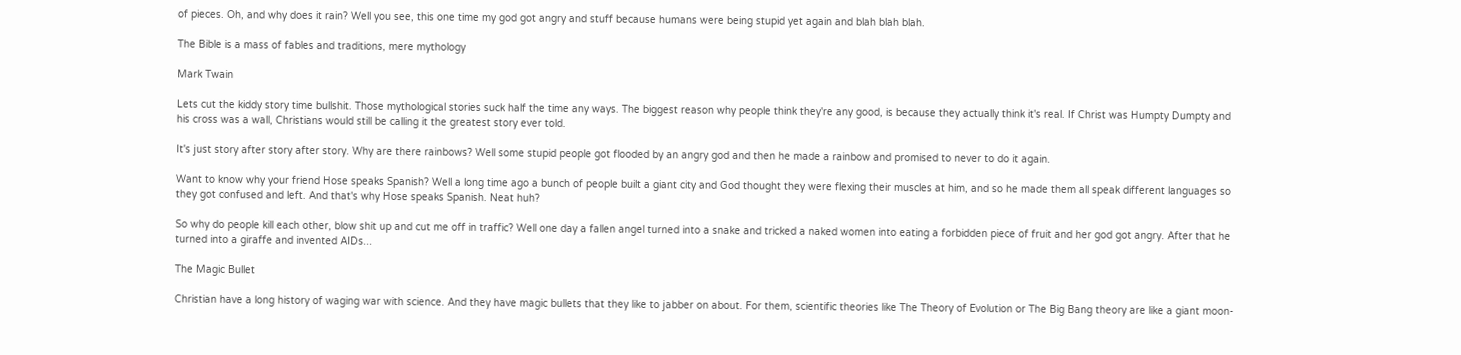of pieces. Oh, and why does it rain? Well you see, this one time my god got angry and stuff because humans were being stupid yet again and blah blah blah.

The Bible is a mass of fables and traditions, mere mythology

Mark Twain

Lets cut the kiddy story time bullshit. Those mythological stories suck half the time any ways. The biggest reason why people think they're any good, is because they actually think it's real. If Christ was Humpty Dumpty and his cross was a wall, Christians would still be calling it the greatest story ever told.

It's just story after story after story. Why are there rainbows? Well some stupid people got flooded by an angry god and then he made a rainbow and promised to never to do it again.

Want to know why your friend Hose speaks Spanish? Well a long time ago a bunch of people built a giant city and God thought they were flexing their muscles at him, and so he made them all speak different languages so they got confused and left. And that's why Hose speaks Spanish. Neat huh?

So why do people kill each other, blow shit up and cut me off in traffic? Well one day a fallen angel turned into a snake and tricked a naked women into eating a forbidden piece of fruit and her god got angry. After that he turned into a giraffe and invented AIDs...

The Magic Bullet

Christian have a long history of waging war with science. And they have magic bullets that they like to jabber on about. For them, scientific theories like The Theory of Evolution or The Big Bang theory are like a giant moon-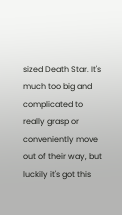sized Death Star. It's much too big and complicated to really grasp or conveniently move out of their way, but luckily it's got this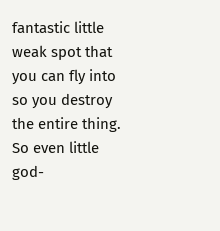fantastic little weak spot that you can fly into so you destroy the entire thing. So even little god-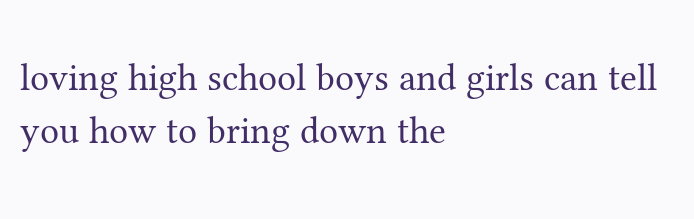loving high school boys and girls can tell you how to bring down the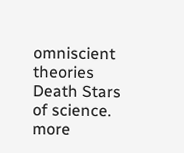omniscient theories Death Stars of science. more